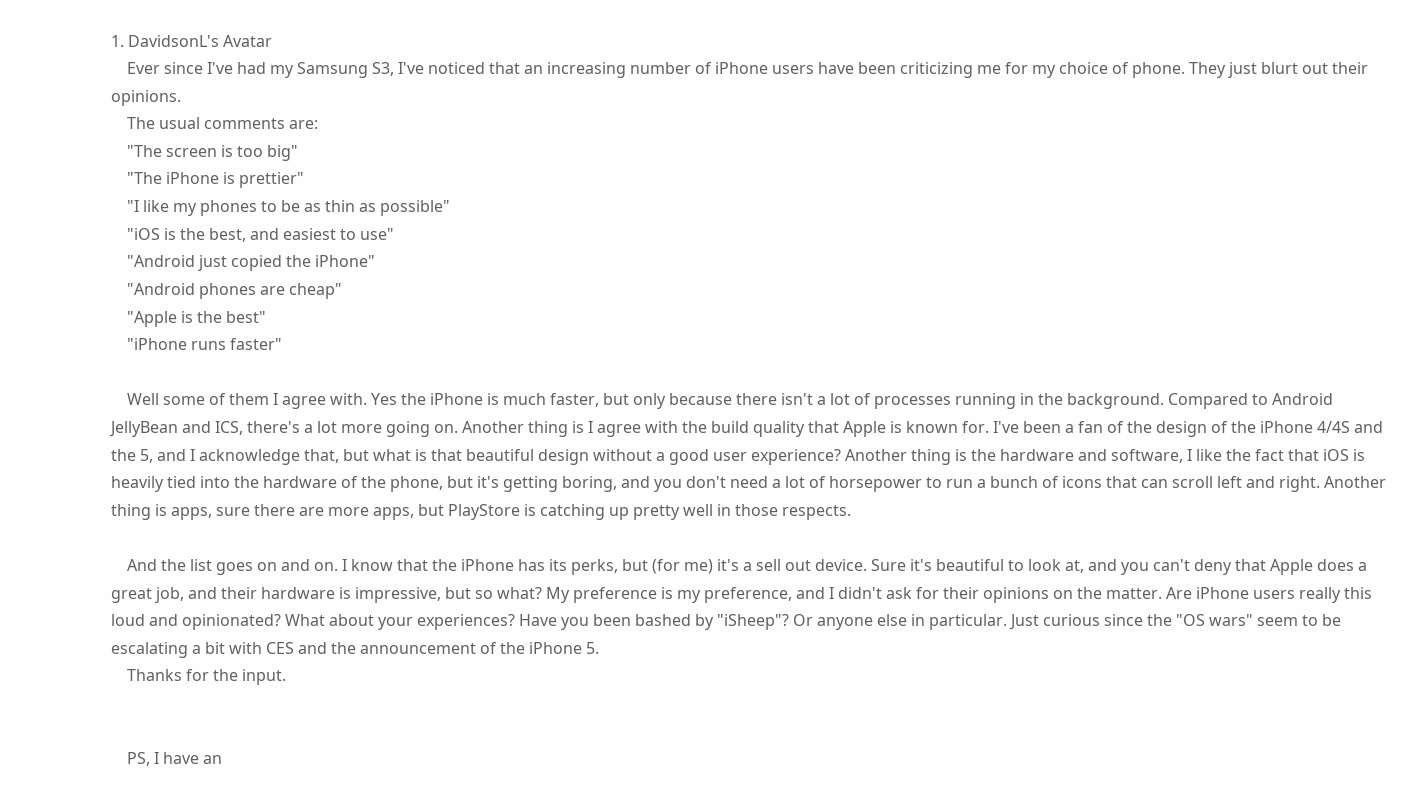1. DavidsonL's Avatar
    Ever since I've had my Samsung S3, I've noticed that an increasing number of iPhone users have been criticizing me for my choice of phone. They just blurt out their opinions.
    The usual comments are:
    "The screen is too big"
    "The iPhone is prettier"
    "I like my phones to be as thin as possible"
    "iOS is the best, and easiest to use"
    "Android just copied the iPhone"
    "Android phones are cheap"
    "Apple is the best"
    "iPhone runs faster"

    Well some of them I agree with. Yes the iPhone is much faster, but only because there isn't a lot of processes running in the background. Compared to Android JellyBean and ICS, there's a lot more going on. Another thing is I agree with the build quality that Apple is known for. I've been a fan of the design of the iPhone 4/4S and the 5, and I acknowledge that, but what is that beautiful design without a good user experience? Another thing is the hardware and software, I like the fact that iOS is heavily tied into the hardware of the phone, but it's getting boring, and you don't need a lot of horsepower to run a bunch of icons that can scroll left and right. Another thing is apps, sure there are more apps, but PlayStore is catching up pretty well in those respects.

    And the list goes on and on. I know that the iPhone has its perks, but (for me) it's a sell out device. Sure it's beautiful to look at, and you can't deny that Apple does a great job, and their hardware is impressive, but so what? My preference is my preference, and I didn't ask for their opinions on the matter. Are iPhone users really this loud and opinionated? What about your experiences? Have you been bashed by "iSheep"? Or anyone else in particular. Just curious since the "OS wars" seem to be escalating a bit with CES and the announcement of the iPhone 5.
    Thanks for the input.


    PS, I have an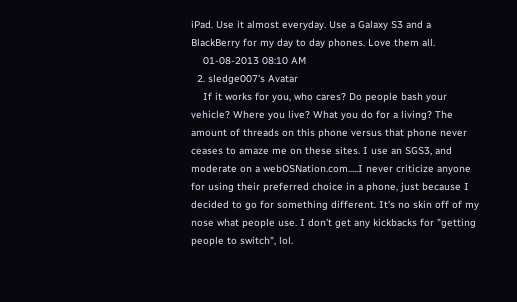iPad. Use it almost everyday. Use a Galaxy S3 and a BlackBerry for my day to day phones. Love them all.
    01-08-2013 08:10 AM
  2. sledge007's Avatar
    If it works for you, who cares? Do people bash your vehicle? Where you live? What you do for a living? The amount of threads on this phone versus that phone never ceases to amaze me on these sites. I use an SGS3, and moderate on a webOSNation.com.....I never criticize anyone for using their preferred choice in a phone, just because I decided to go for something different. It's no skin off of my nose what people use. I don't get any kickbacks for "getting people to switch", lol.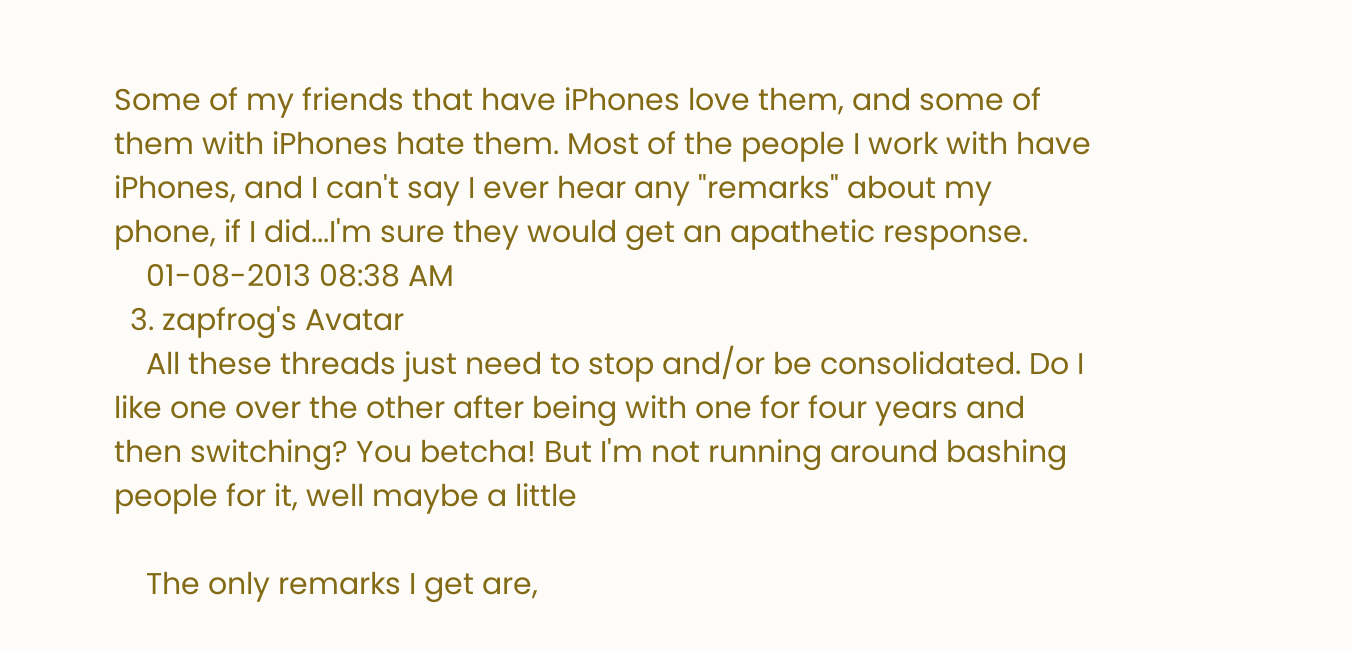Some of my friends that have iPhones love them, and some of them with iPhones hate them. Most of the people I work with have iPhones, and I can't say I ever hear any "remarks" about my phone, if I did...I'm sure they would get an apathetic response.
    01-08-2013 08:38 AM
  3. zapfrog's Avatar
    All these threads just need to stop and/or be consolidated. Do I like one over the other after being with one for four years and then switching? You betcha! But I'm not running around bashing people for it, well maybe a little

    The only remarks I get are,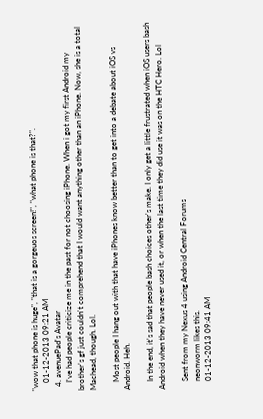"wow that phone is huge", "that is a gorgeuos screen!", "what phone is that?".
    01-12-2013 09:21 AM
  4. avenuePad's Avatar
    I've had people criticize me in the past for not choosing iPhone. When i got my first Android my brother's gf just couldn't comprehend that I would want anything other than an iPhone. Now, she is a total Machead, though. Lol.

    Most people I hang out with that have iPhones know better than to get into a debate about iOS vs Android. Heh.

    In the end, it's sad that people bash choices other's make. I only get a little frustrated when iOS users bash Android when they have never used it, or when the last time they did use it was on the HTC Hero. Lol

    Sent from my Nexus 4 using Android Central Forums
    neonworm likes this.
    01-12-2013 09:41 AM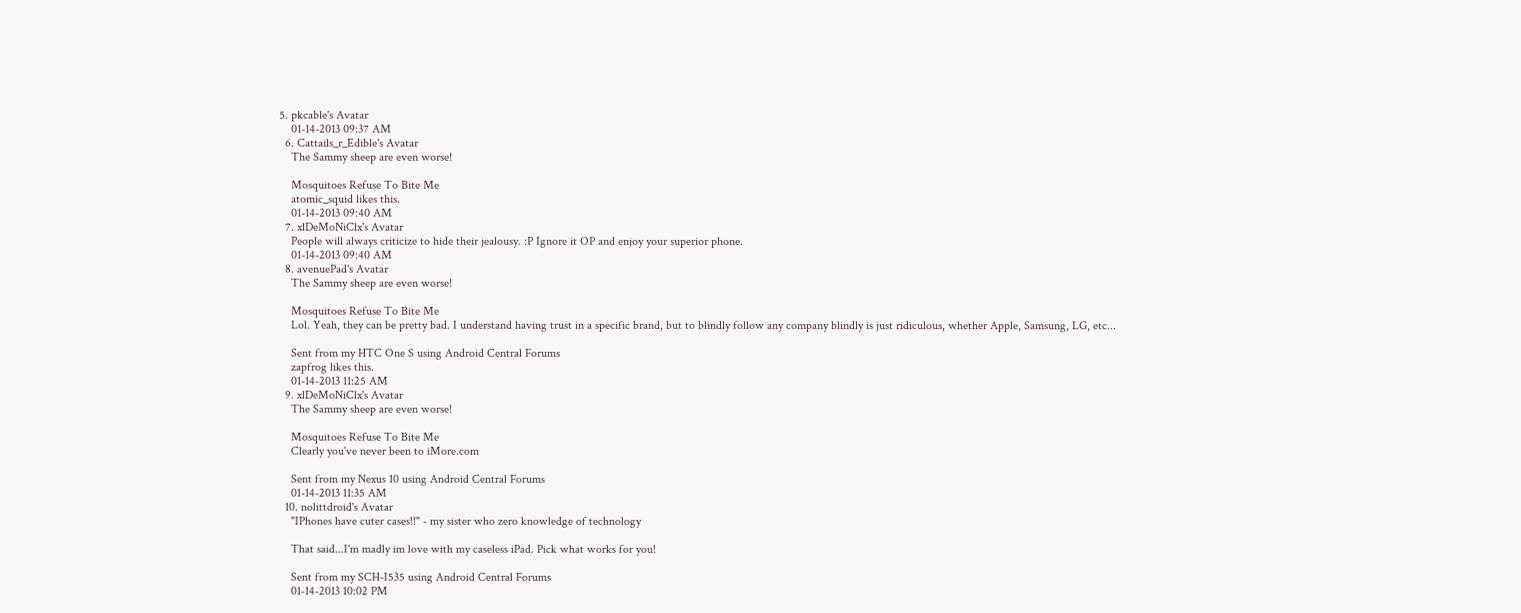5. pkcable's Avatar
    01-14-2013 09:37 AM
  6. Cattails_r_Edible's Avatar
    The Sammy sheep are even worse!

    Mosquitoes Refuse To Bite Me
    atomic_squid likes this.
    01-14-2013 09:40 AM
  7. xlDeMoNiClx's Avatar
    People will always criticize to hide their jealousy. :P Ignore it OP and enjoy your superior phone.
    01-14-2013 09:40 AM
  8. avenuePad's Avatar
    The Sammy sheep are even worse!

    Mosquitoes Refuse To Bite Me
    Lol. Yeah, they can be pretty bad. I understand having trust in a specific brand, but to blindly follow any company blindly is just ridiculous, whether Apple, Samsung, LG, etc...

    Sent from my HTC One S using Android Central Forums
    zapfrog likes this.
    01-14-2013 11:25 AM
  9. xlDeMoNiClx's Avatar
    The Sammy sheep are even worse!

    Mosquitoes Refuse To Bite Me
    Clearly you've never been to iMore.com

    Sent from my Nexus 10 using Android Central Forums
    01-14-2013 11:35 AM
  10. nolittdroid's Avatar
    "IPhones have cuter cases!!" - my sister who zero knowledge of technology

    That said...I'm madly im love with my caseless iPad. Pick what works for you!

    Sent from my SCH-I535 using Android Central Forums
    01-14-2013 10:02 PM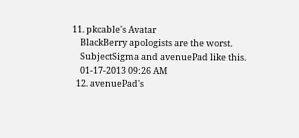11. pkcable's Avatar
    BlackBerry apologists are the worst.
    SubjectSigma and avenuePad like this.
    01-17-2013 09:26 AM
  12. avenuePad's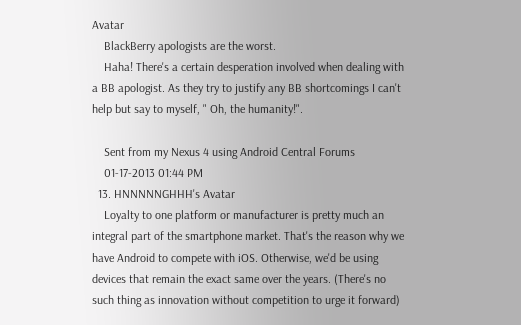Avatar
    BlackBerry apologists are the worst.
    Haha! There's a certain desperation involved when dealing with a BB apologist. As they try to justify any BB shortcomings I can't help but say to myself, " Oh, the humanity!".

    Sent from my Nexus 4 using Android Central Forums
    01-17-2013 01:44 PM
  13. HNNNNNGHHH's Avatar
    Loyalty to one platform or manufacturer is pretty much an integral part of the smartphone market. That's the reason why we have Android to compete with iOS. Otherwise, we'd be using devices that remain the exact same over the years. (There's no such thing as innovation without competition to urge it forward)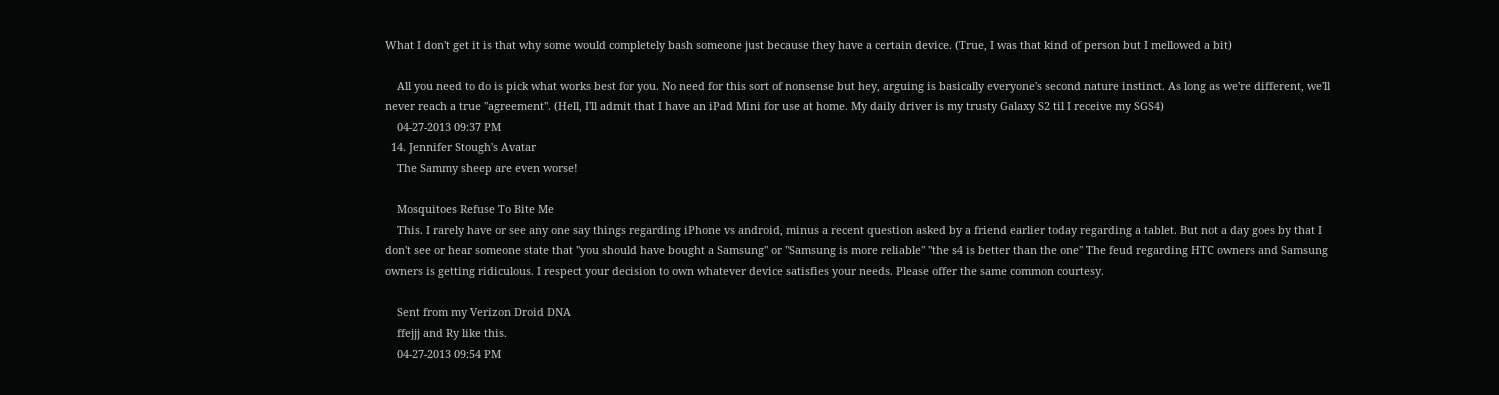What I don't get it is that why some would completely bash someone just because they have a certain device. (True, I was that kind of person but I mellowed a bit)

    All you need to do is pick what works best for you. No need for this sort of nonsense but hey, arguing is basically everyone's second nature instinct. As long as we're different, we'll never reach a true "agreement". (Hell, I'll admit that I have an iPad Mini for use at home. My daily driver is my trusty Galaxy S2 til I receive my SGS4)
    04-27-2013 09:37 PM
  14. Jennifer Stough's Avatar
    The Sammy sheep are even worse!

    Mosquitoes Refuse To Bite Me
    This. I rarely have or see any one say things regarding iPhone vs android, minus a recent question asked by a friend earlier today regarding a tablet. But not a day goes by that I don't see or hear someone state that "you should have bought a Samsung" or "Samsung is more reliable" "the s4 is better than the one" The feud regarding HTC owners and Samsung owners is getting ridiculous. I respect your decision to own whatever device satisfies your needs. Please offer the same common courtesy.

    Sent from my Verizon Droid DNA
    ffejjj and Ry like this.
    04-27-2013 09:54 PM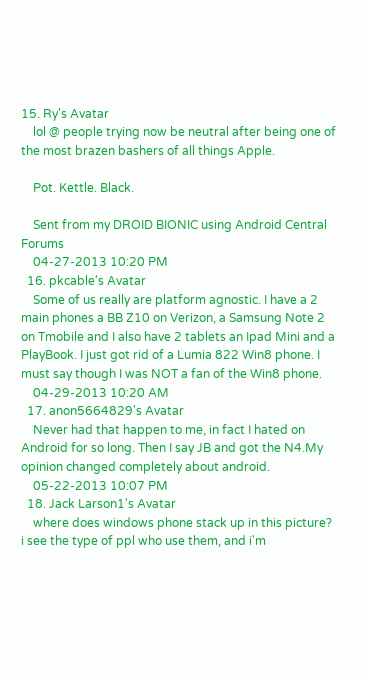15. Ry's Avatar
    lol @ people trying now be neutral after being one of the most brazen bashers of all things Apple.

    Pot. Kettle. Black.

    Sent from my DROID BIONIC using Android Central Forums
    04-27-2013 10:20 PM
  16. pkcable's Avatar
    Some of us really are platform agnostic. I have a 2 main phones a BB Z10 on Verizon, a Samsung Note 2 on Tmobile and I also have 2 tablets an Ipad Mini and a PlayBook. I just got rid of a Lumia 822 Win8 phone. I must say though I was NOT a fan of the Win8 phone.
    04-29-2013 10:20 AM
  17. anon5664829's Avatar
    Never had that happen to me, in fact I hated on Android for so long. Then I say JB and got the N4.My opinion changed completely about android.
    05-22-2013 10:07 PM
  18. Jack Larson1's Avatar
    where does windows phone stack up in this picture? i see the type of ppl who use them, and i'm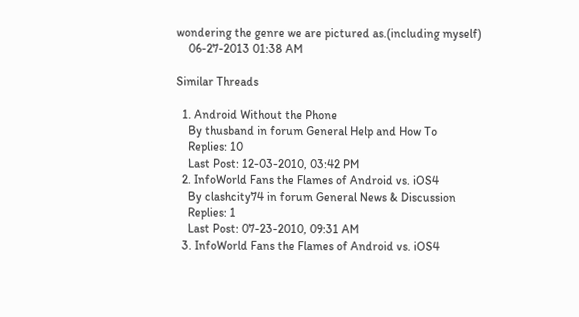wondering the genre we are pictured as.(including myself)
    06-27-2013 01:38 AM

Similar Threads

  1. Android Without the Phone
    By thusband in forum General Help and How To
    Replies: 10
    Last Post: 12-03-2010, 03:42 PM
  2. InfoWorld Fans the Flames of Android vs. iOS4
    By clashcity74 in forum General News & Discussion
    Replies: 1
    Last Post: 07-23-2010, 09:31 AM
  3. InfoWorld Fans the Flames of Android vs. iOS4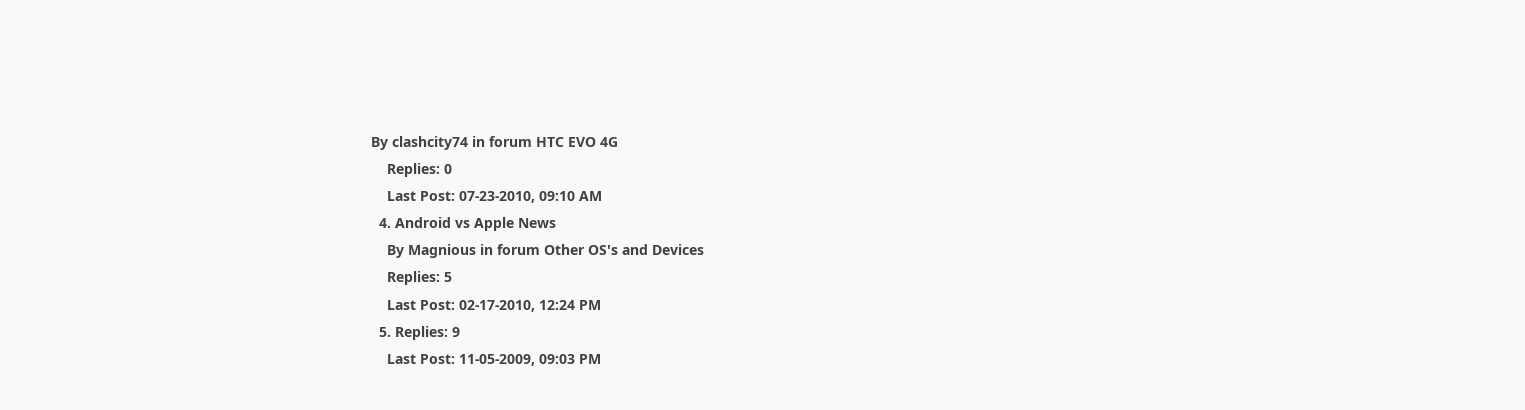By clashcity74 in forum HTC EVO 4G
    Replies: 0
    Last Post: 07-23-2010, 09:10 AM
  4. Android vs Apple News
    By Magnious in forum Other OS's and Devices
    Replies: 5
    Last Post: 02-17-2010, 12:24 PM
  5. Replies: 9
    Last Post: 11-05-2009, 09:03 PM